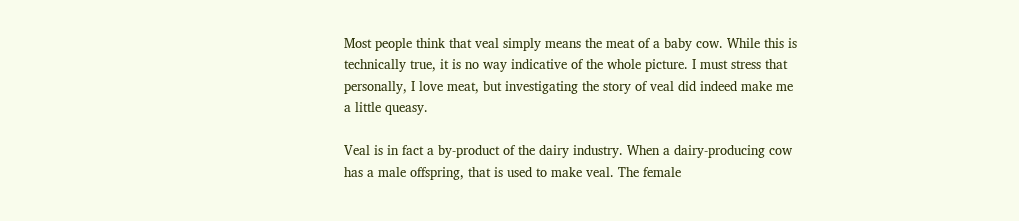Most people think that veal simply means the meat of a baby cow. While this is technically true, it is no way indicative of the whole picture. I must stress that personally, I love meat, but investigating the story of veal did indeed make me a little queasy.

Veal is in fact a by-product of the dairy industry. When a dairy-producing cow has a male offspring, that is used to make veal. The female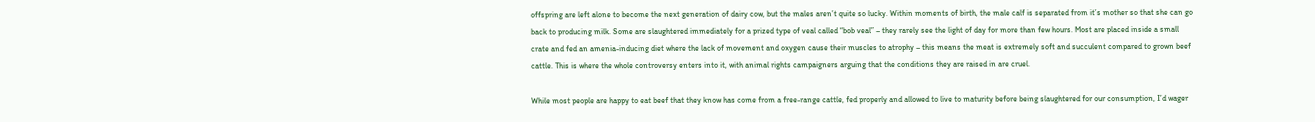offspring are left alone to become the next generation of dairy cow, but the males aren’t quite so lucky. Within moments of birth, the male calf is separated from it’s mother so that she can go back to producing milk. Some are slaughtered immediately for a prized type of veal called “bob veal” – they rarely see the light of day for more than few hours. Most are placed inside a small crate and fed an amenia-inducing diet where the lack of movement and oxygen cause their muscles to atrophy – this means the meat is extremely soft and succulent compared to grown beef cattle. This is where the whole controversy enters into it, with animal rights campaigners arguing that the conditions they are raised in are cruel.

While most people are happy to eat beef that they know has come from a free-range cattle, fed properly and allowed to live to maturity before being slaughtered for our consumption, I’d wager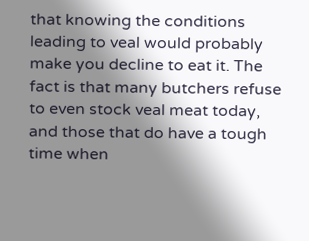that knowing the conditions leading to veal would probably make you decline to eat it. The fact is that many butchers refuse to even stock veal meat today, and those that do have a tough time when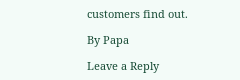customers find out.

By Papa

Leave a Reply